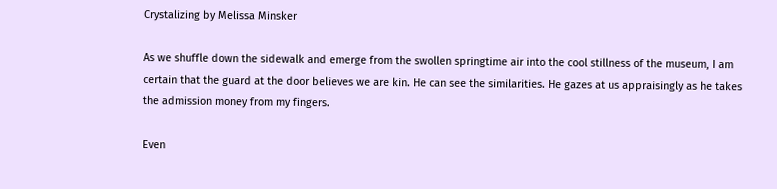Crystalizing by Melissa Minsker

As we shuffle down the sidewalk and emerge from the swollen springtime air into the cool stillness of the museum, I am certain that the guard at the door believes we are kin. He can see the similarities. He gazes at us appraisingly as he takes the admission money from my fingers.

Even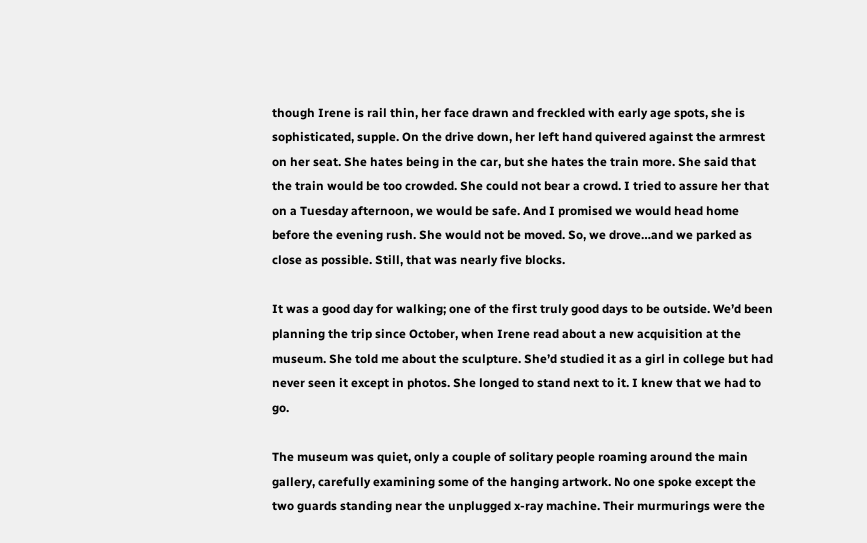though Irene is rail thin, her face drawn and freckled with early age spots, she is sophisticated, supple. On the drive down, her left hand quivered against the armrest on her seat. She hates being in the car, but she hates the train more. She said that the train would be too crowded. She could not bear a crowd. I tried to assure her that on a Tuesday afternoon, we would be safe. And I promised we would head home before the evening rush. She would not be moved. So, we drove…and we parked as close as possible. Still, that was nearly five blocks.

It was a good day for walking; one of the first truly good days to be outside. We’d been planning the trip since October, when Irene read about a new acquisition at the museum. She told me about the sculpture. She’d studied it as a girl in college but had never seen it except in photos. She longed to stand next to it. I knew that we had to go.

The museum was quiet, only a couple of solitary people roaming around the main gallery, carefully examining some of the hanging artwork. No one spoke except the two guards standing near the unplugged x-ray machine. Their murmurings were the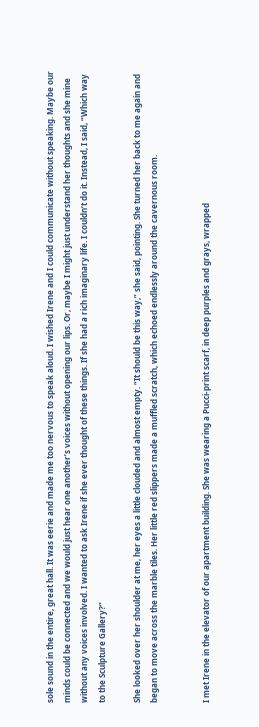sole sound in the entire, great hall. It was eerie and made me too nervous to speak aloud. I wished Irene and I could communicate without speaking. Maybe our minds could be connected and we would just hear one another’s voices without opening our lips. Or, maybe I might just understand her thoughts and she mine without any voices involved. I wanted to ask Irene if she ever thought of these things. If she had a rich imaginary life. I couldn’t do it. Instead, I said, “Which way to the Sculpture Gallery?”

She looked over her shoulder at me, her eyes a little clouded and almost empty. “It should be this way,” she said, pointing. She turned her back to me again and began to move across the marble tiles. Her little red slippers made a muffled scratch, which echoed endlessly around the cavernous room.


I met Irene in the elevator of our apartment building. She was wearing a Pucci-print scarf, in deep purples and grays, wrapped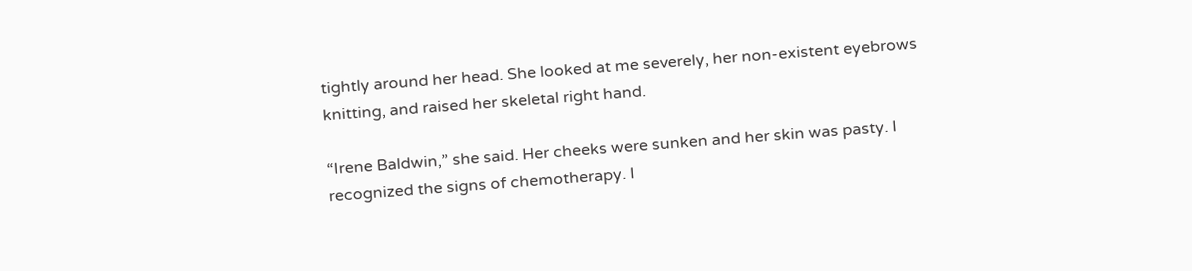tightly around her head. She looked at me severely, her non-existent eyebrows knitting, and raised her skeletal right hand.

“Irene Baldwin,” she said. Her cheeks were sunken and her skin was pasty. I recognized the signs of chemotherapy. I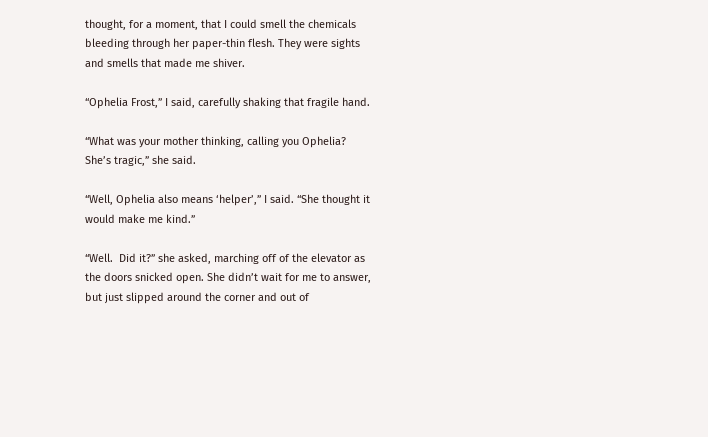thought, for a moment, that I could smell the chemicals bleeding through her paper-thin flesh. They were sights and smells that made me shiver.

“Ophelia Frost,” I said, carefully shaking that fragile hand.

“What was your mother thinking, calling you Ophelia? She’s tragic,” she said.

“Well, Ophelia also means ‘helper’,” I said. “She thought it would make me kind.”

“Well.  Did it?” she asked, marching off of the elevator as the doors snicked open. She didn’t wait for me to answer, but just slipped around the corner and out of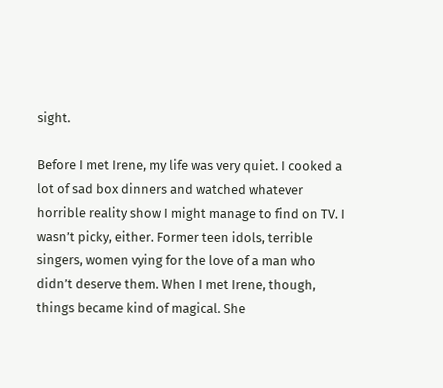sight.

Before I met Irene, my life was very quiet. I cooked a lot of sad box dinners and watched whatever horrible reality show I might manage to find on TV. I wasn’t picky, either. Former teen idols, terrible singers, women vying for the love of a man who didn’t deserve them. When I met Irene, though, things became kind of magical. She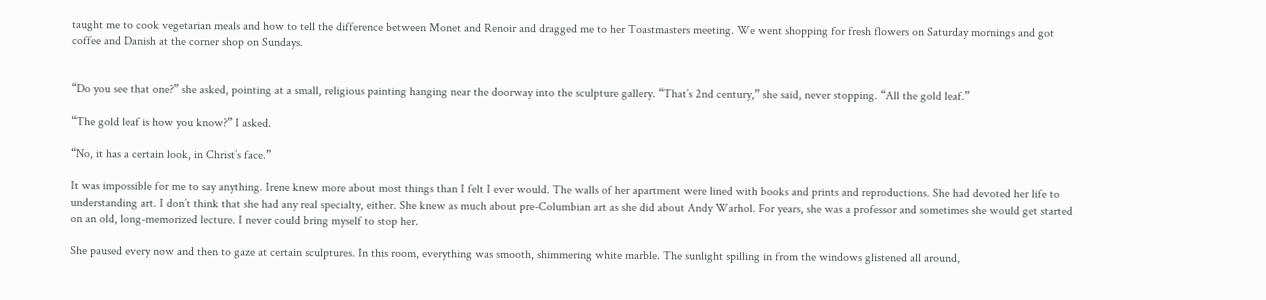taught me to cook vegetarian meals and how to tell the difference between Monet and Renoir and dragged me to her Toastmasters meeting. We went shopping for fresh flowers on Saturday mornings and got coffee and Danish at the corner shop on Sundays.


“Do you see that one?” she asked, pointing at a small, religious painting hanging near the doorway into the sculpture gallery. “That’s 2nd century,” she said, never stopping. “All the gold leaf.”

“The gold leaf is how you know?” I asked.

“No, it has a certain look, in Christ’s face.”

It was impossible for me to say anything. Irene knew more about most things than I felt I ever would. The walls of her apartment were lined with books and prints and reproductions. She had devoted her life to understanding art. I don’t think that she had any real specialty, either. She knew as much about pre-Columbian art as she did about Andy Warhol. For years, she was a professor and sometimes she would get started on an old, long-memorized lecture. I never could bring myself to stop her.

She paused every now and then to gaze at certain sculptures. In this room, everything was smooth, shimmering white marble. The sunlight spilling in from the windows glistened all around,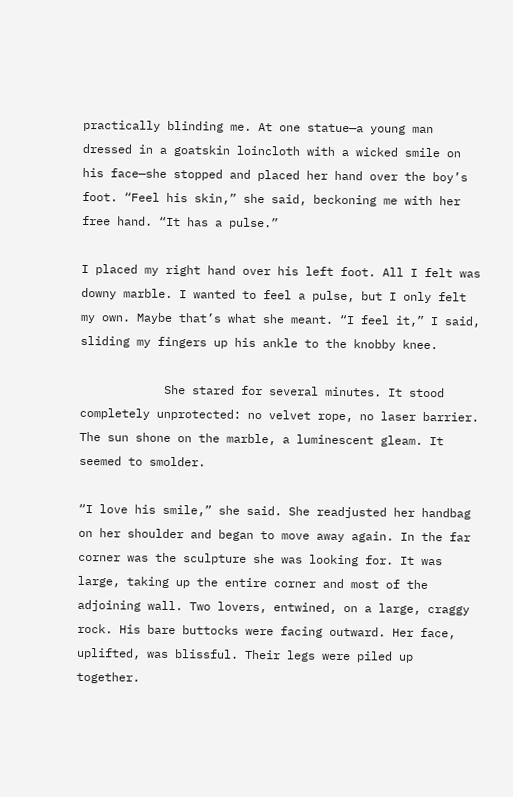practically blinding me. At one statue—a young man dressed in a goatskin loincloth with a wicked smile on his face—she stopped and placed her hand over the boy’s foot. “Feel his skin,” she said, beckoning me with her free hand. “It has a pulse.”

I placed my right hand over his left foot. All I felt was downy marble. I wanted to feel a pulse, but I only felt my own. Maybe that’s what she meant. “I feel it,” I said, sliding my fingers up his ankle to the knobby knee.

            She stared for several minutes. It stood completely unprotected: no velvet rope, no laser barrier. The sun shone on the marble, a luminescent gleam. It seemed to smolder.

“I love his smile,” she said. She readjusted her handbag on her shoulder and began to move away again. In the far corner was the sculpture she was looking for. It was large, taking up the entire corner and most of the adjoining wall. Two lovers, entwined, on a large, craggy rock. His bare buttocks were facing outward. Her face, uplifted, was blissful. Their legs were piled up together.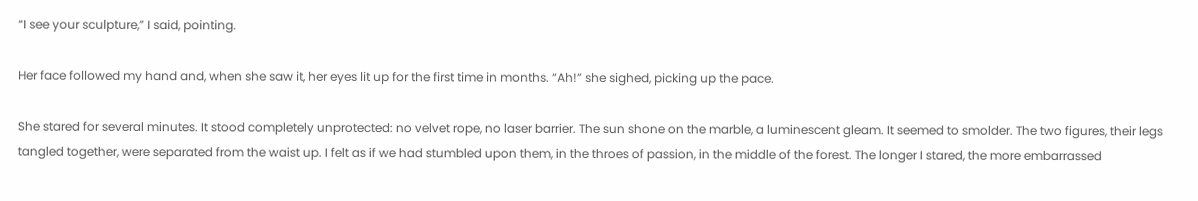“I see your sculpture,” I said, pointing.

Her face followed my hand and, when she saw it, her eyes lit up for the first time in months. “Ah!” she sighed, picking up the pace.

She stared for several minutes. It stood completely unprotected: no velvet rope, no laser barrier. The sun shone on the marble, a luminescent gleam. It seemed to smolder. The two figures, their legs tangled together, were separated from the waist up. I felt as if we had stumbled upon them, in the throes of passion, in the middle of the forest. The longer I stared, the more embarrassed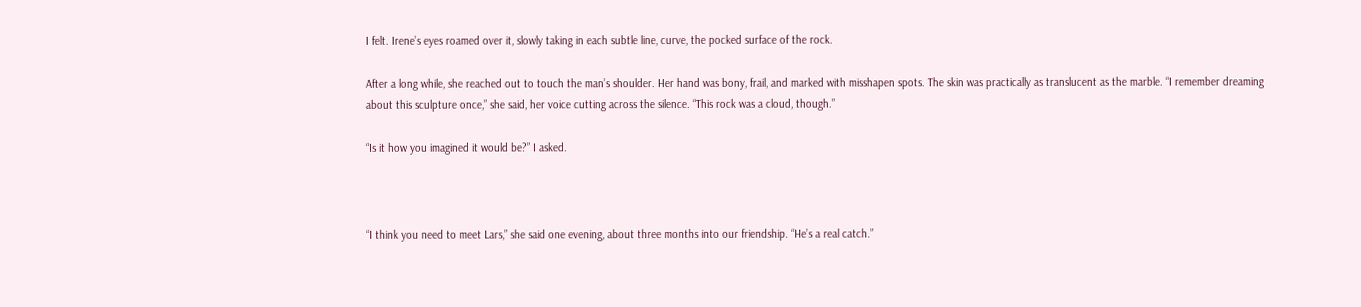I felt. Irene’s eyes roamed over it, slowly taking in each subtle line, curve, the pocked surface of the rock.

After a long while, she reached out to touch the man’s shoulder. Her hand was bony, frail, and marked with misshapen spots. The skin was practically as translucent as the marble. “I remember dreaming about this sculpture once,” she said, her voice cutting across the silence. “This rock was a cloud, though.”

“Is it how you imagined it would be?” I asked.



“I think you need to meet Lars,” she said one evening, about three months into our friendship. “He’s a real catch.”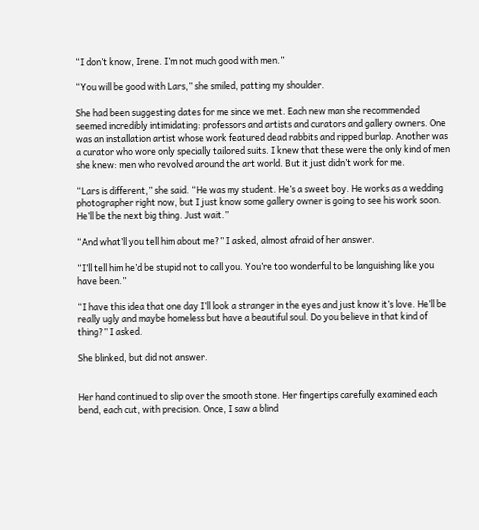“I don’t know, Irene. I’m not much good with men.”

“You will be good with Lars,” she smiled, patting my shoulder.

She had been suggesting dates for me since we met. Each new man she recommended seemed incredibly intimidating: professors and artists and curators and gallery owners. One was an installation artist whose work featured dead rabbits and ripped burlap. Another was a curator who wore only specially tailored suits. I knew that these were the only kind of men she knew: men who revolved around the art world. But it just didn’t work for me.

“Lars is different,” she said. “He was my student. He’s a sweet boy. He works as a wedding photographer right now, but I just know some gallery owner is going to see his work soon. He’ll be the next big thing. Just wait.”

“And what’ll you tell him about me?” I asked, almost afraid of her answer.

“I’ll tell him he’d be stupid not to call you. You’re too wonderful to be languishing like you have been.”

“I have this idea that one day I’ll look a stranger in the eyes and just know it’s love. He’ll be really ugly and maybe homeless but have a beautiful soul. Do you believe in that kind of thing?” I asked.

She blinked, but did not answer.


Her hand continued to slip over the smooth stone. Her fingertips carefully examined each bend, each cut, with precision. Once, I saw a blind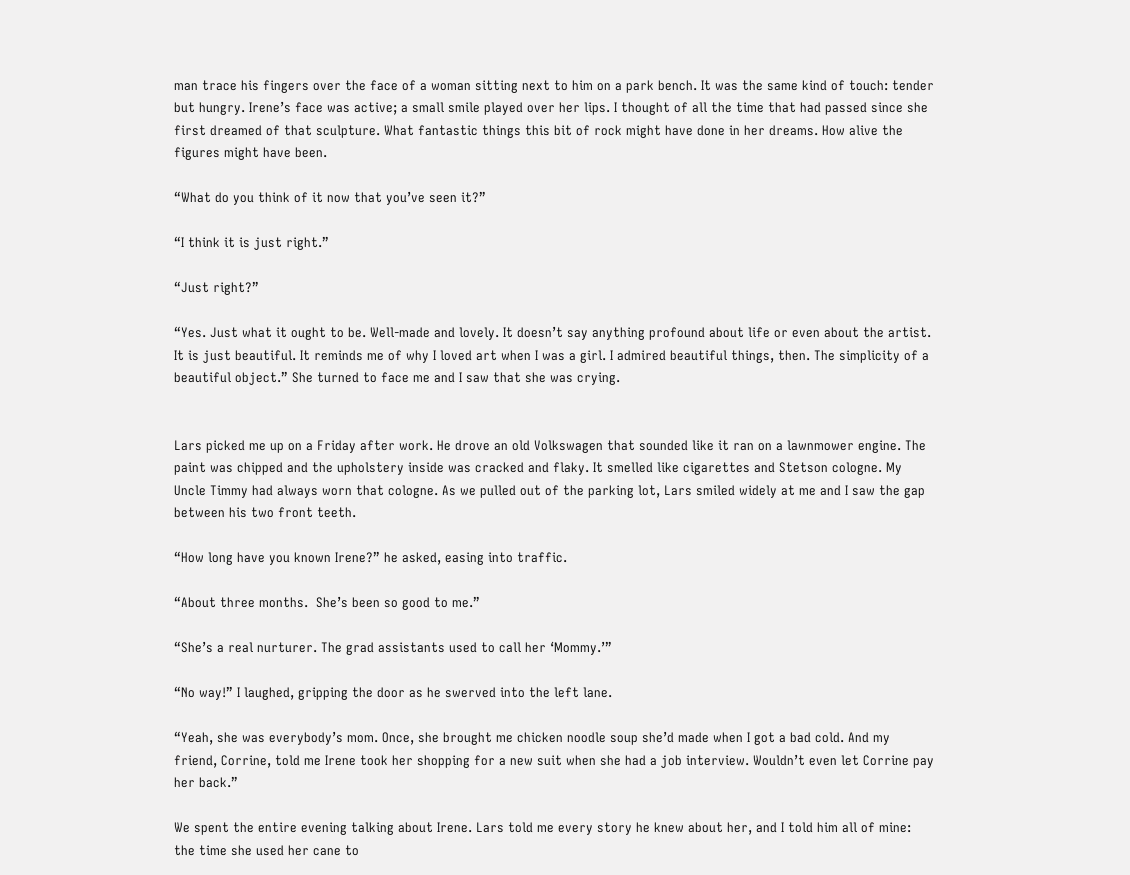man trace his fingers over the face of a woman sitting next to him on a park bench. It was the same kind of touch: tender but hungry. Irene’s face was active; a small smile played over her lips. I thought of all the time that had passed since she first dreamed of that sculpture. What fantastic things this bit of rock might have done in her dreams. How alive the figures might have been.

“What do you think of it now that you’ve seen it?”

“I think it is just right.”

“Just right?”

“Yes. Just what it ought to be. Well-made and lovely. It doesn’t say anything profound about life or even about the artist. It is just beautiful. It reminds me of why I loved art when I was a girl. I admired beautiful things, then. The simplicity of a beautiful object.” She turned to face me and I saw that she was crying.


Lars picked me up on a Friday after work. He drove an old Volkswagen that sounded like it ran on a lawnmower engine. The paint was chipped and the upholstery inside was cracked and flaky. It smelled like cigarettes and Stetson cologne. My Uncle Timmy had always worn that cologne. As we pulled out of the parking lot, Lars smiled widely at me and I saw the gap between his two front teeth.

“How long have you known Irene?” he asked, easing into traffic.

“About three months.  She’s been so good to me.”

“She’s a real nurturer. The grad assistants used to call her ‘Mommy.’”

“No way!” I laughed, gripping the door as he swerved into the left lane.

“Yeah, she was everybody’s mom. Once, she brought me chicken noodle soup she’d made when I got a bad cold. And my friend, Corrine, told me Irene took her shopping for a new suit when she had a job interview. Wouldn’t even let Corrine pay her back.”

We spent the entire evening talking about Irene. Lars told me every story he knew about her, and I told him all of mine: the time she used her cane to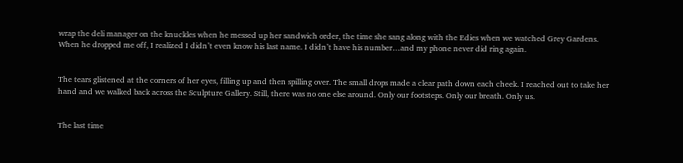wrap the deli manager on the knuckles when he messed up her sandwich order, the time she sang along with the Edies when we watched Grey Gardens.  When he dropped me off, I realized I didn’t even know his last name. I didn’t have his number…and my phone never did ring again.


The tears glistened at the corners of her eyes, filling up and then spilling over. The small drops made a clear path down each cheek. I reached out to take her hand and we walked back across the Sculpture Gallery. Still, there was no one else around. Only our footsteps. Only our breath. Only us.


The last time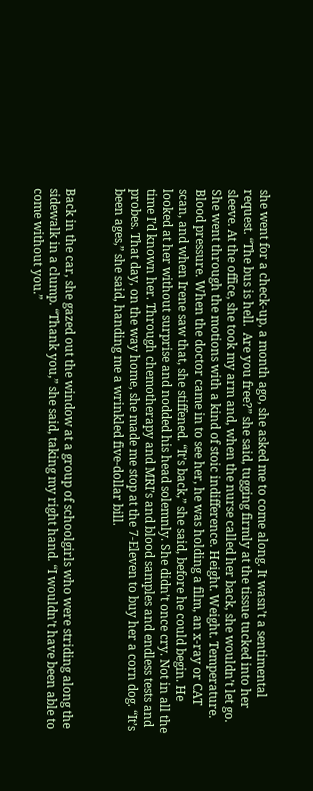she went for a check-up, a month ago, she asked me to come along. It wasn’t a sentimental request. “The bus is hell.  Are you free?” she said, tugging firmly at the tissue tucked into her sleeve. At the office, she took my arm and, when the nurse called her back, she wouldn’t let go. She went through the motions with a kind of stoic indifference. Height. Weight. Temperature. Blood pressure. When the doctor came in to see her, he was holding a film, an x-ray or CAT scan, and when Irene saw that, she stiffened. “It’s back,” she said, before he could begin. He looked at her without surprise and nodded his head solemnly. She didn’t once cry. Not in all the time I’d known her. Through chemotherapy and MRI’s and blood samples and endless tests and probes. That day, on the way home, she made me stop at the 7-Eleven to buy her a corn dog. “It’s been ages,” she said, handing me a wrinkled five-dollar bill.


Back in the car, she gazed out the window at a group of schoolgirls who were striding along the sidewalk in a clump. “Thank you,” she said, taking my right hand. “I wouldn’t have been able to come without you.”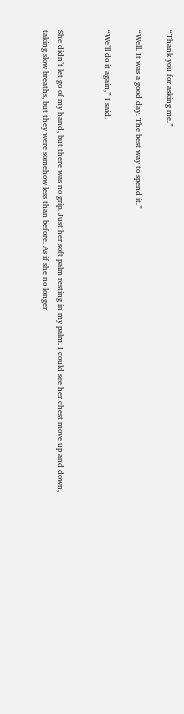“Thank you for asking me.”

“Well. It was a good day. The best way to spend it.”

“We’ll do it again,” I said.


She didn’t let go of my hand, but there was no grip. Just her soft palm resting in my palm. I could see her chest move up and down, taking slow breaths, but they were somehow less than before. As if she no longer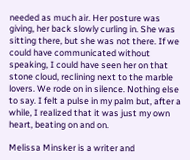needed as much air. Her posture was giving, her back slowly curling in. She was sitting there, but she was not there. If we could have communicated without speaking, I could have seen her on that stone cloud, reclining next to the marble lovers. We rode on in silence. Nothing else to say. I felt a pulse in my palm but, after a while, I realized that it was just my own heart, beating on and on.

Melissa Minsker is a writer and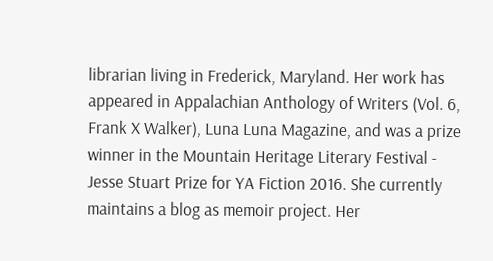librarian living in Frederick, Maryland. Her work has appeared in Appalachian Anthology of Writers (Vol. 6, Frank X Walker), Luna Luna Magazine, and was a prize winner in the Mountain Heritage Literary Festival - Jesse Stuart Prize for YA Fiction 2016. She currently maintains a blog as memoir project. Her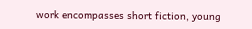work encompasses short fiction, young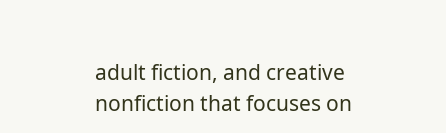adult fiction, and creative nonfiction that focuses on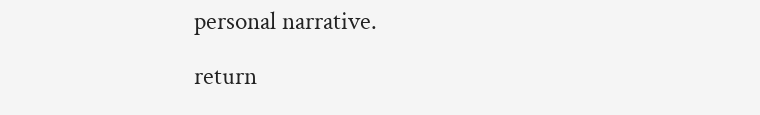personal narrative.

return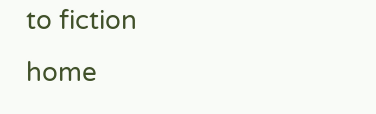to fiction              home